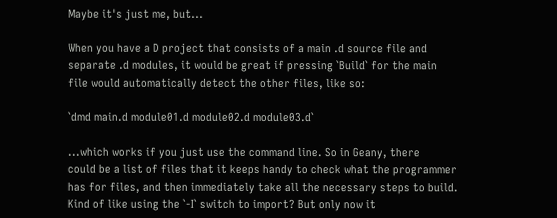Maybe it's just me, but...

When you have a D project that consists of a main .d source file and
separate .d modules, it would be great if pressing `Build` for the main
file would automatically detect the other files, like so:

`dmd main.d module01.d module02.d module03.d`

...which works if you just use the command line. So in Geany, there
could be a list of files that it keeps handy to check what the programmer
has for files, and then immediately take all the necessary steps to build.
Kind of like using the `-I` switch to import? But only now it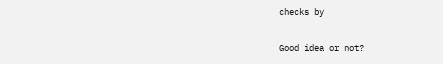checks by

Good idea or not?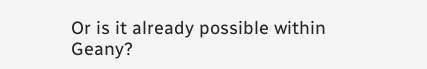Or is it already possible within Geany?